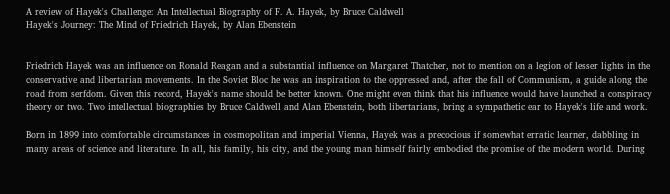A review of Hayek's Challenge: An Intellectual Biography of F. A. Hayek, by Bruce Caldwell
Hayek's Journey: The Mind of Friedrich Hayek, by Alan Ebenstein


Friedrich Hayek was an influence on Ronald Reagan and a substantial influence on Margaret Thatcher, not to mention on a legion of lesser lights in the conservative and libertarian movements. In the Soviet Bloc he was an inspiration to the oppressed and, after the fall of Communism, a guide along the road from serfdom. Given this record, Hayek's name should be better known. One might even think that his influence would have launched a conspiracy theory or two. Two intellectual biographies by Bruce Caldwell and Alan Ebenstein, both libertarians, bring a sympathetic ear to Hayek's life and work.

Born in 1899 into comfortable circumstances in cosmopolitan and imperial Vienna, Hayek was a precocious if somewhat erratic learner, dabbling in many areas of science and literature. In all, his family, his city, and the young man himself fairly embodied the promise of the modern world. During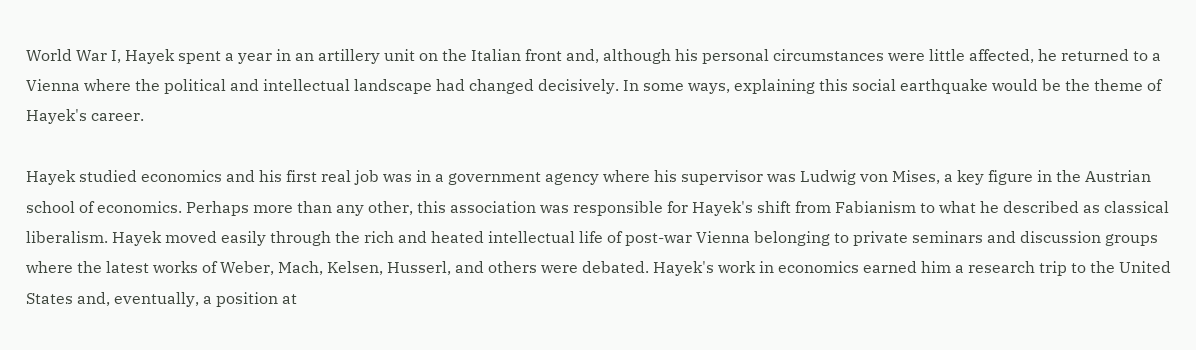World War I, Hayek spent a year in an artillery unit on the Italian front and, although his personal circumstances were little affected, he returned to a Vienna where the political and intellectual landscape had changed decisively. In some ways, explaining this social earthquake would be the theme of Hayek's career.

Hayek studied economics and his first real job was in a government agency where his supervisor was Ludwig von Mises, a key figure in the Austrian school of economics. Perhaps more than any other, this association was responsible for Hayek's shift from Fabianism to what he described as classical liberalism. Hayek moved easily through the rich and heated intellectual life of post-war Vienna belonging to private seminars and discussion groups where the latest works of Weber, Mach, Kelsen, Husserl, and others were debated. Hayek's work in economics earned him a research trip to the United States and, eventually, a position at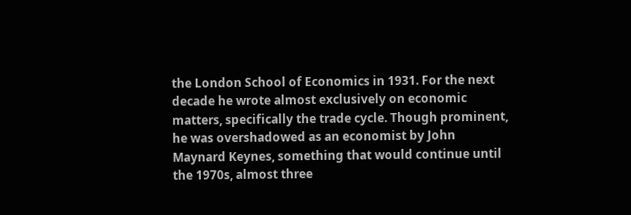the London School of Economics in 1931. For the next decade he wrote almost exclusively on economic matters, specifically the trade cycle. Though prominent, he was overshadowed as an economist by John Maynard Keynes, something that would continue until the 1970s, almost three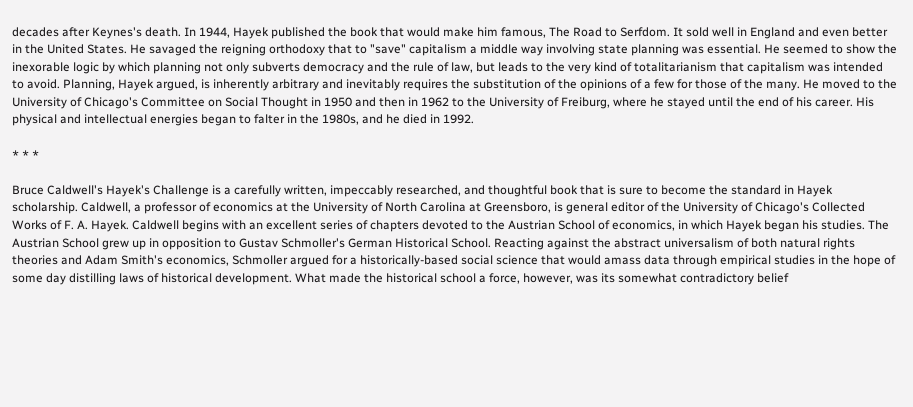decades after Keynes's death. In 1944, Hayek published the book that would make him famous, The Road to Serfdom. It sold well in England and even better in the United States. He savaged the reigning orthodoxy that to "save" capitalism a middle way involving state planning was essential. He seemed to show the inexorable logic by which planning not only subverts democracy and the rule of law, but leads to the very kind of totalitarianism that capitalism was intended to avoid. Planning, Hayek argued, is inherently arbitrary and inevitably requires the substitution of the opinions of a few for those of the many. He moved to the University of Chicago's Committee on Social Thought in 1950 and then in 1962 to the University of Freiburg, where he stayed until the end of his career. His physical and intellectual energies began to falter in the 1980s, and he died in 1992.

* * *

Bruce Caldwell's Hayek's Challenge is a carefully written, impeccably researched, and thoughtful book that is sure to become the standard in Hayek scholarship. Caldwell, a professor of economics at the University of North Carolina at Greensboro, is general editor of the University of Chicago's Collected Works of F. A. Hayek. Caldwell begins with an excellent series of chapters devoted to the Austrian School of economics, in which Hayek began his studies. The Austrian School grew up in opposition to Gustav Schmoller's German Historical School. Reacting against the abstract universalism of both natural rights theories and Adam Smith's economics, Schmoller argued for a historically-based social science that would amass data through empirical studies in the hope of some day distilling laws of historical development. What made the historical school a force, however, was its somewhat contradictory belief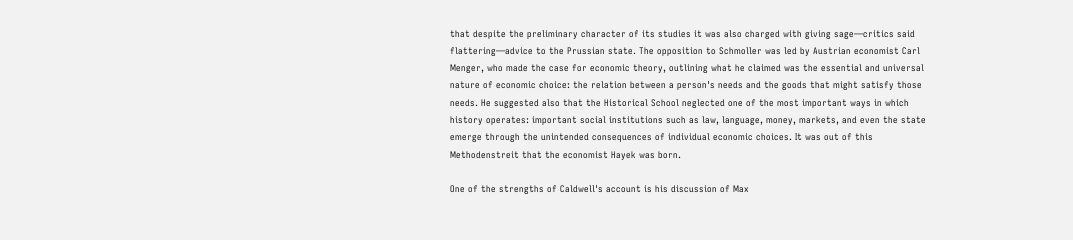that despite the preliminary character of its studies it was also charged with giving sage—critics said flattering—advice to the Prussian state. The opposition to Schmoller was led by Austrian economist Carl Menger, who made the case for economic theory, outlining what he claimed was the essential and universal nature of economic choice: the relation between a person's needs and the goods that might satisfy those needs. He suggested also that the Historical School neglected one of the most important ways in which history operates: important social institutions such as law, language, money, markets, and even the state emerge through the unintended consequences of individual economic choices. It was out of this Methodenstreit that the economist Hayek was born.

One of the strengths of Caldwell's account is his discussion of Max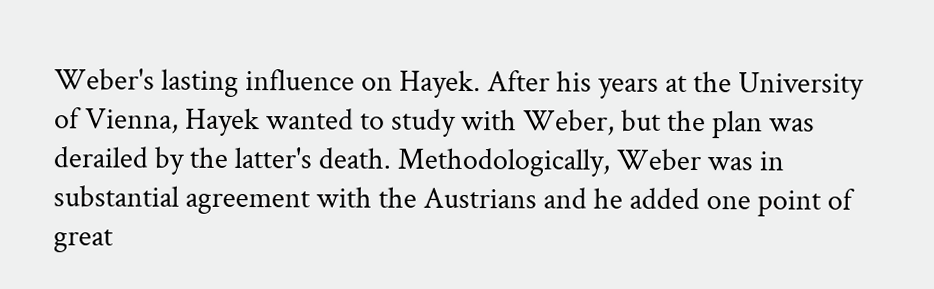Weber's lasting influence on Hayek. After his years at the University of Vienna, Hayek wanted to study with Weber, but the plan was derailed by the latter's death. Methodologically, Weber was in substantial agreement with the Austrians and he added one point of great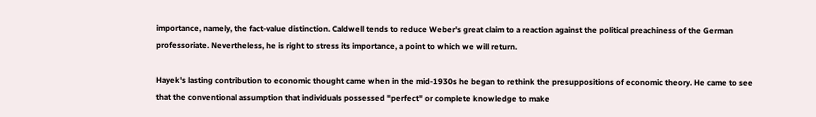importance, namely, the fact-value distinction. Caldwell tends to reduce Weber's great claim to a reaction against the political preachiness of the German professoriate. Nevertheless, he is right to stress its importance, a point to which we will return.

Hayek's lasting contribution to economic thought came when in the mid-1930s he began to rethink the presuppositions of economic theory. He came to see that the conventional assumption that individuals possessed "perfect" or complete knowledge to make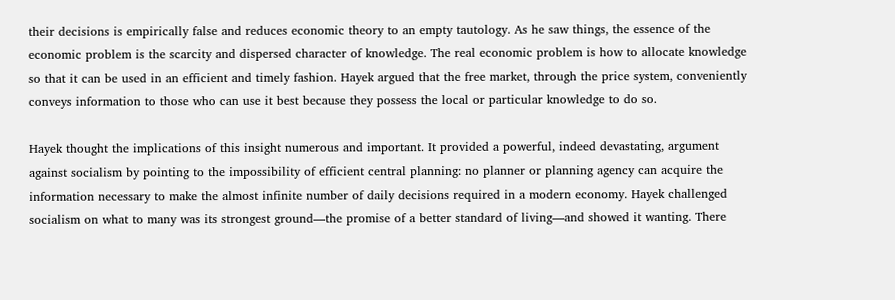their decisions is empirically false and reduces economic theory to an empty tautology. As he saw things, the essence of the economic problem is the scarcity and dispersed character of knowledge. The real economic problem is how to allocate knowledge so that it can be used in an efficient and timely fashion. Hayek argued that the free market, through the price system, conveniently conveys information to those who can use it best because they possess the local or particular knowledge to do so.

Hayek thought the implications of this insight numerous and important. It provided a powerful, indeed devastating, argument against socialism by pointing to the impossibility of efficient central planning: no planner or planning agency can acquire the information necessary to make the almost infinite number of daily decisions required in a modern economy. Hayek challenged socialism on what to many was its strongest ground—the promise of a better standard of living—and showed it wanting. There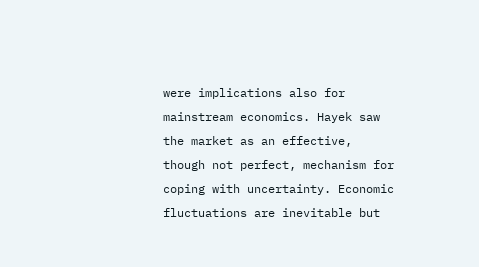were implications also for mainstream economics. Hayek saw the market as an effective, though not perfect, mechanism for coping with uncertainty. Economic fluctuations are inevitable but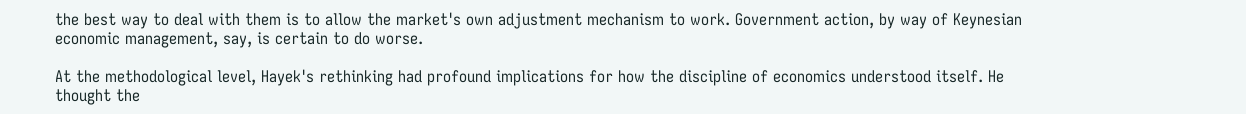the best way to deal with them is to allow the market's own adjustment mechanism to work. Government action, by way of Keynesian economic management, say, is certain to do worse.

At the methodological level, Hayek's rethinking had profound implications for how the discipline of economics understood itself. He thought the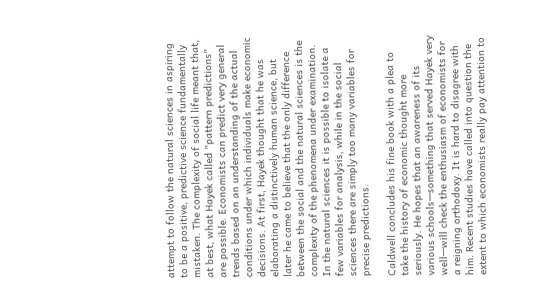attempt to follow the natural sciences in aspiring to be a positive, predictive science fundamentally mistaken. The complexity of social life meant that, at best, what Hayek called "pattern predictions" are possible. Economists can predict very general trends based on an understanding of the actual conditions under which individuals make economic decisions. At first, Hayek thought that he was elaborating a distinctively human science, but later he came to believe that the only difference between the social and the natural sciences is the complexity of the phenomena under examination. In the natural sciences it is possible to isolate a few variables for analysis, while in the social sciences there are simply too many variables for precise predictions.

Caldwell concludes his fine book with a plea to take the history of economic thought more seriously. He hopes that an awareness of its various schools—something that served Hayek very well—will check the enthusiasm of economists for a reigning orthodoxy. It is hard to disagree with him. Recent studies have called into question the extent to which economists really pay attention to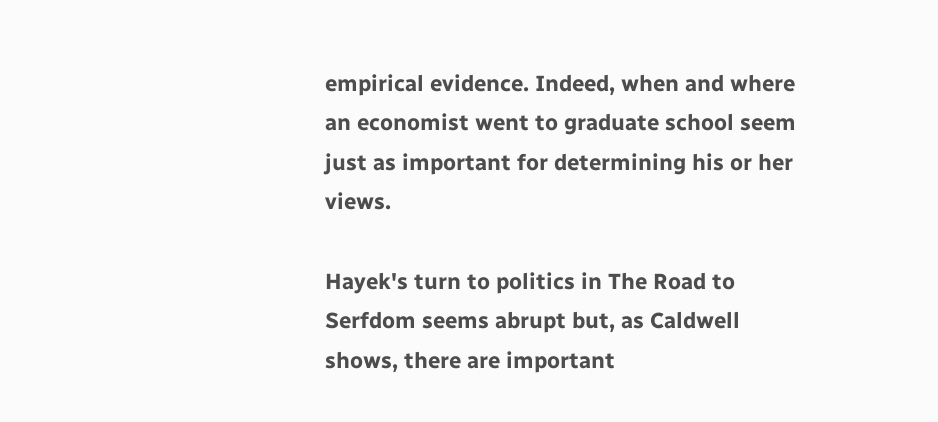empirical evidence. Indeed, when and where an economist went to graduate school seem just as important for determining his or her views.

Hayek's turn to politics in The Road to Serfdom seems abrupt but, as Caldwell shows, there are important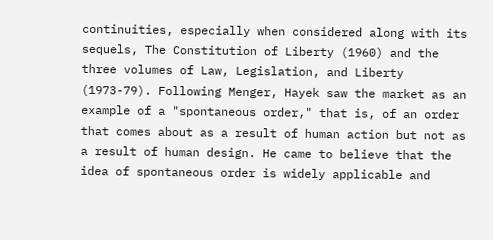continuities, especially when considered along with its sequels, The Constitution of Liberty (1960) and the three volumes of Law, Legislation, and Liberty (1973-79). Following Menger, Hayek saw the market as an example of a "spontaneous order," that is, of an order that comes about as a result of human action but not as a result of human design. He came to believe that the idea of spontaneous order is widely applicable and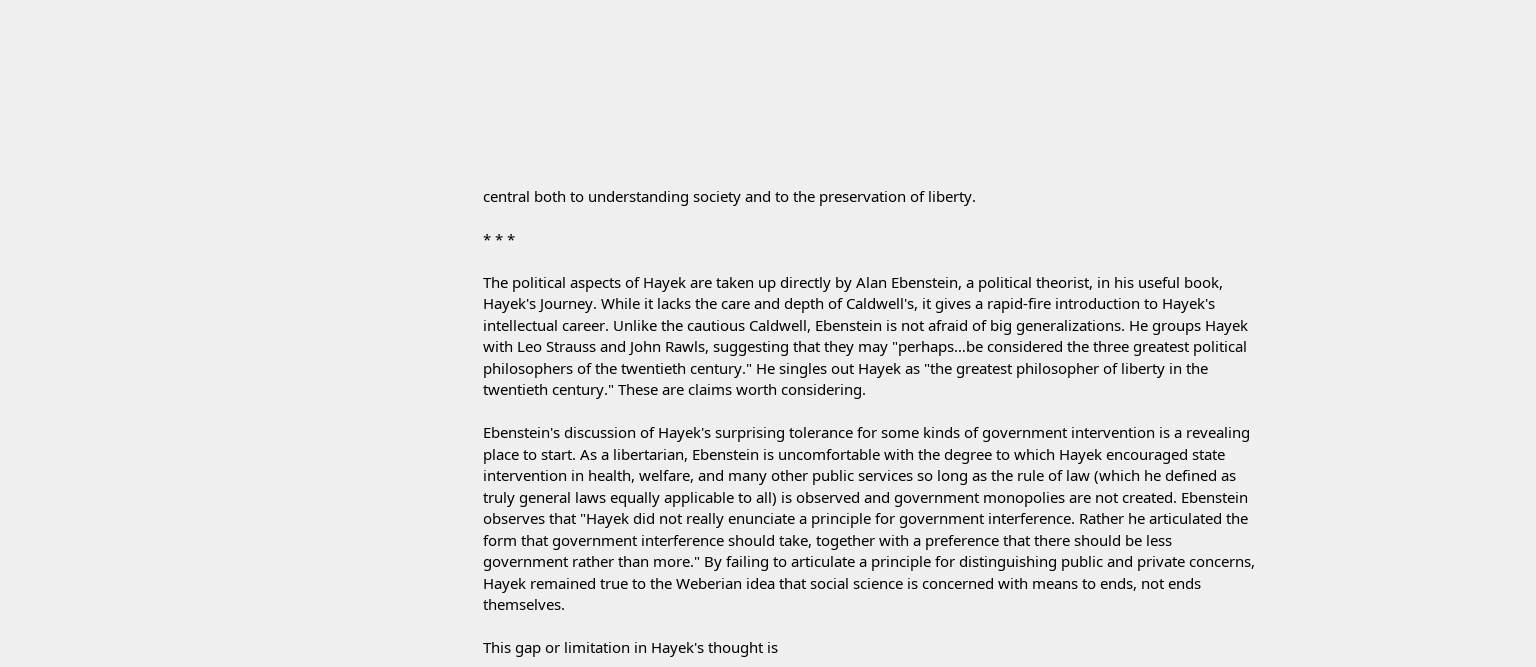central both to understanding society and to the preservation of liberty.

* * *

The political aspects of Hayek are taken up directly by Alan Ebenstein, a political theorist, in his useful book, Hayek's Journey. While it lacks the care and depth of Caldwell's, it gives a rapid-fire introduction to Hayek's intellectual career. Unlike the cautious Caldwell, Ebenstein is not afraid of big generalizations. He groups Hayek with Leo Strauss and John Rawls, suggesting that they may "perhaps…be considered the three greatest political philosophers of the twentieth century." He singles out Hayek as "the greatest philosopher of liberty in the twentieth century." These are claims worth considering.

Ebenstein's discussion of Hayek's surprising tolerance for some kinds of government intervention is a revealing place to start. As a libertarian, Ebenstein is uncomfortable with the degree to which Hayek encouraged state intervention in health, welfare, and many other public services so long as the rule of law (which he defined as truly general laws equally applicable to all) is observed and government monopolies are not created. Ebenstein observes that "Hayek did not really enunciate a principle for government interference. Rather he articulated the form that government interference should take, together with a preference that there should be less government rather than more." By failing to articulate a principle for distinguishing public and private concerns, Hayek remained true to the Weberian idea that social science is concerned with means to ends, not ends themselves.

This gap or limitation in Hayek's thought is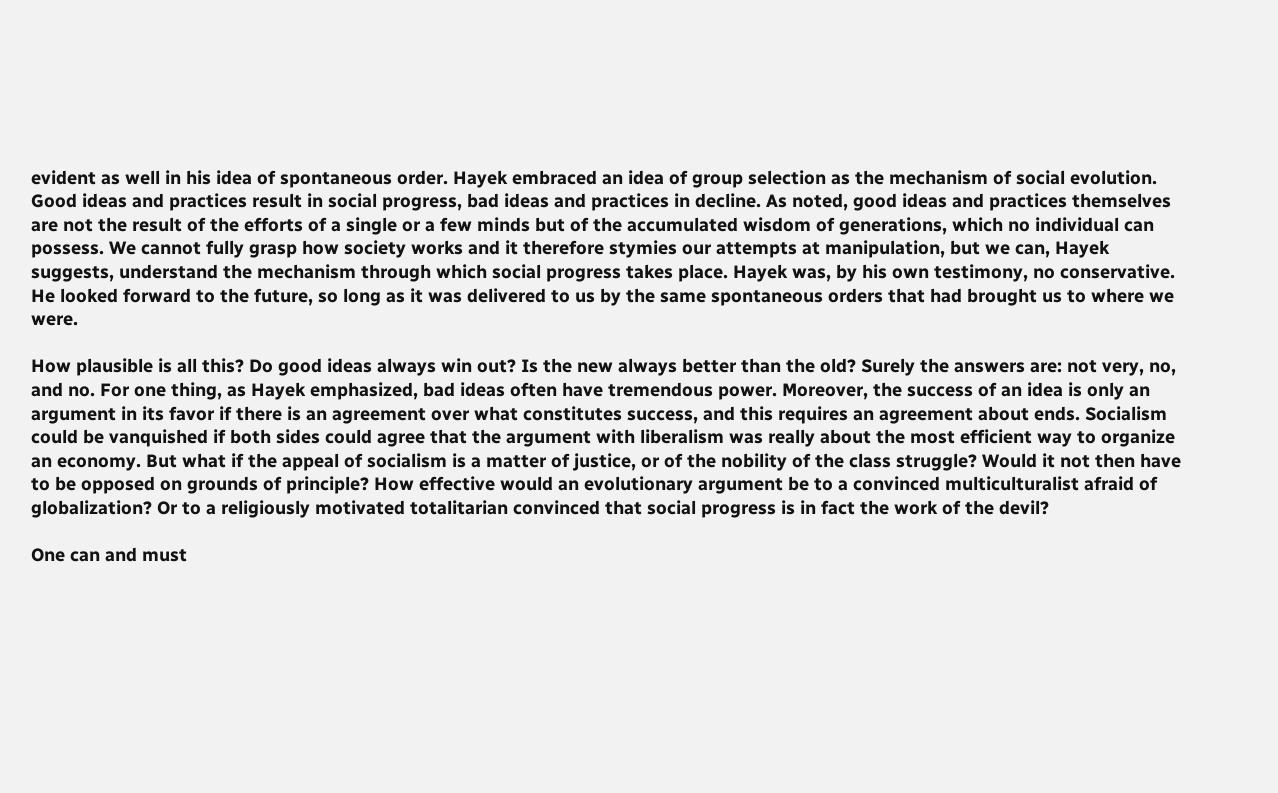evident as well in his idea of spontaneous order. Hayek embraced an idea of group selection as the mechanism of social evolution. Good ideas and practices result in social progress, bad ideas and practices in decline. As noted, good ideas and practices themselves are not the result of the efforts of a single or a few minds but of the accumulated wisdom of generations, which no individual can possess. We cannot fully grasp how society works and it therefore stymies our attempts at manipulation, but we can, Hayek suggests, understand the mechanism through which social progress takes place. Hayek was, by his own testimony, no conservative. He looked forward to the future, so long as it was delivered to us by the same spontaneous orders that had brought us to where we were.

How plausible is all this? Do good ideas always win out? Is the new always better than the old? Surely the answers are: not very, no, and no. For one thing, as Hayek emphasized, bad ideas often have tremendous power. Moreover, the success of an idea is only an argument in its favor if there is an agreement over what constitutes success, and this requires an agreement about ends. Socialism could be vanquished if both sides could agree that the argument with liberalism was really about the most efficient way to organize an economy. But what if the appeal of socialism is a matter of justice, or of the nobility of the class struggle? Would it not then have to be opposed on grounds of principle? How effective would an evolutionary argument be to a convinced multiculturalist afraid of globalization? Or to a religiously motivated totalitarian convinced that social progress is in fact the work of the devil?

One can and must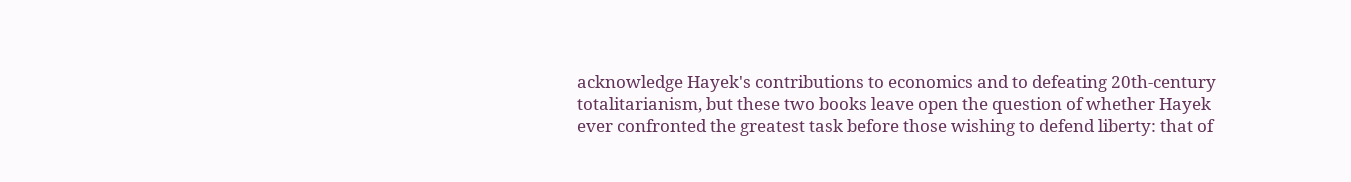acknowledge Hayek's contributions to economics and to defeating 20th-century totalitarianism, but these two books leave open the question of whether Hayek ever confronted the greatest task before those wishing to defend liberty: that of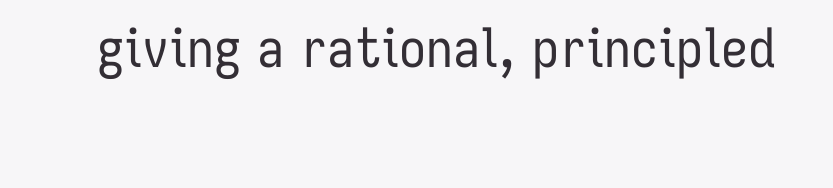giving a rational, principled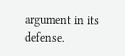argument in its defense.